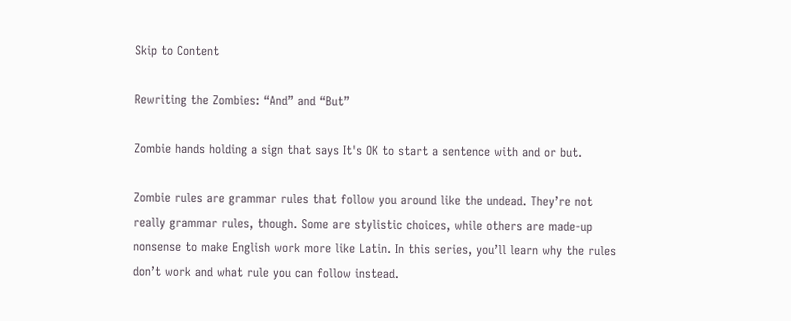Skip to Content

Rewriting the Zombies: “And” and “But”

Zombie hands holding a sign that says It's OK to start a sentence with and or but.

Zombie rules are grammar rules that follow you around like the undead. They’re not really grammar rules, though. Some are stylistic choices, while others are made-up nonsense to make English work more like Latin. In this series, you’ll learn why the rules don’t work and what rule you can follow instead.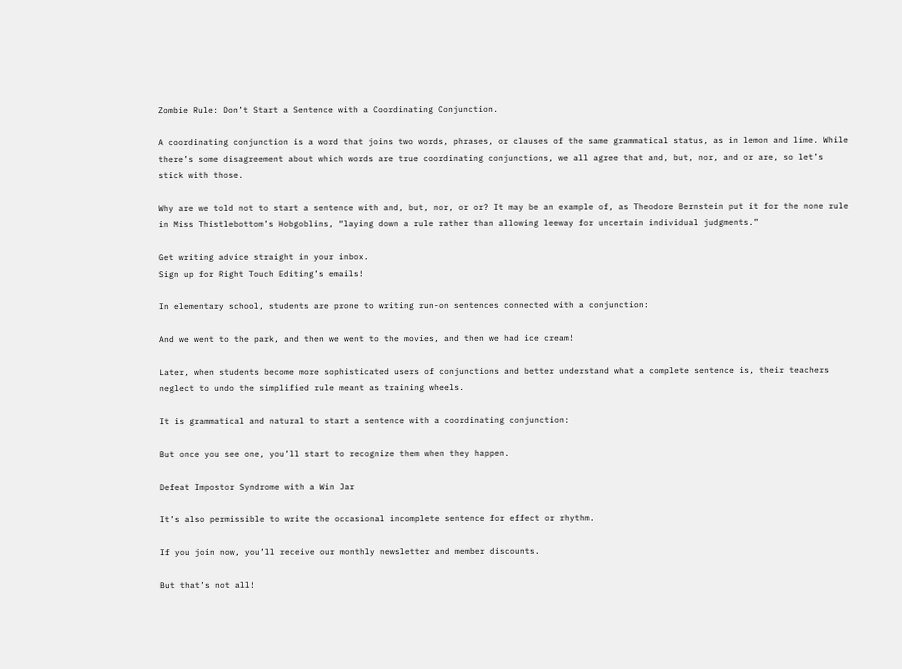Zombie Rule: Don’t Start a Sentence with a Coordinating Conjunction.

A coordinating conjunction is a word that joins two words, phrases, or clauses of the same grammatical status, as in lemon and lime. While there’s some disagreement about which words are true coordinating conjunctions, we all agree that and, but, nor, and or are, so let’s stick with those.

Why are we told not to start a sentence with and, but, nor, or or? It may be an example of, as Theodore Bernstein put it for the none rule in Miss Thistlebottom’s Hobgoblins, “laying down a rule rather than allowing leeway for uncertain individual judgments.”

Get writing advice straight in your inbox.
Sign up for Right Touch Editing’s emails!

In elementary school, students are prone to writing run-on sentences connected with a conjunction:

And we went to the park, and then we went to the movies, and then we had ice cream!

Later, when students become more sophisticated users of conjunctions and better understand what a complete sentence is, their teachers neglect to undo the simplified rule meant as training wheels.

It is grammatical and natural to start a sentence with a coordinating conjunction:

But once you see one, you’ll start to recognize them when they happen.

Defeat Impostor Syndrome with a Win Jar

It’s also permissible to write the occasional incomplete sentence for effect or rhythm.

If you join now, you’ll receive our monthly newsletter and member discounts.

But that’s not all!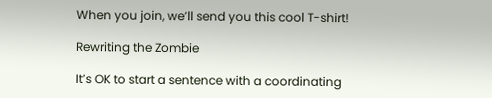When you join, we’ll send you this cool T-shirt!

Rewriting the Zombie

It’s OK to start a sentence with a coordinating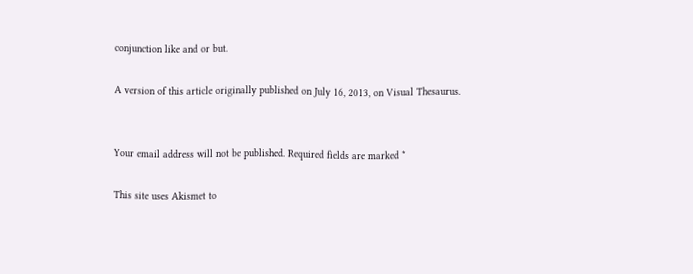conjunction like and or but.

A version of this article originally published on July 16, 2013, on Visual Thesaurus.


Your email address will not be published. Required fields are marked *

This site uses Akismet to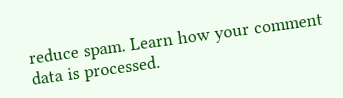reduce spam. Learn how your comment data is processed.